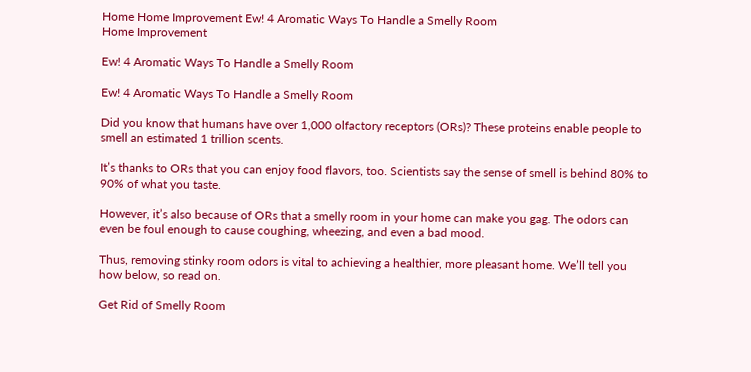Home Home Improvement Ew! 4 Aromatic Ways To Handle a Smelly Room
Home Improvement

Ew! 4 Aromatic Ways To Handle a Smelly Room

Ew! 4 Aromatic Ways To Handle a Smelly Room

Did you know that humans have over 1,000 olfactory receptors (ORs)? These proteins enable people to smell an estimated 1 trillion scents.

It’s thanks to ORs that you can enjoy food flavors, too. Scientists say the sense of smell is behind 80% to 90% of what you taste.

However, it’s also because of ORs that a smelly room in your home can make you gag. The odors can even be foul enough to cause coughing, wheezing, and even a bad mood.

Thus, removing stinky room odors is vital to achieving a healthier, more pleasant home. We’ll tell you how below, so read on.

Get Rid of Smelly Room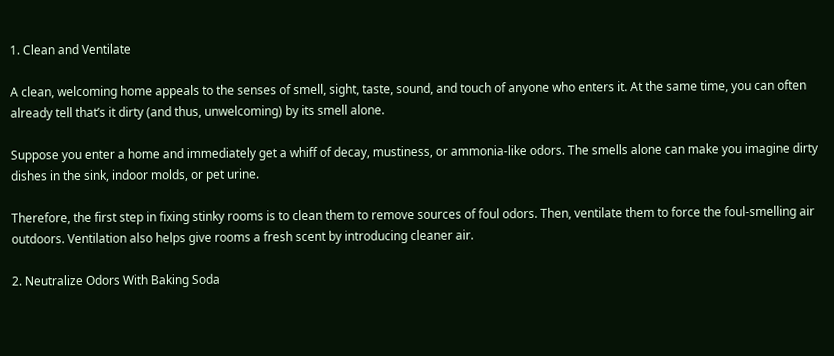1. Clean and Ventilate

A clean, welcoming home appeals to the senses of smell, sight, taste, sound, and touch of anyone who enters it. At the same time, you can often already tell that’s it dirty (and thus, unwelcoming) by its smell alone.

Suppose you enter a home and immediately get a whiff of decay, mustiness, or ammonia-like odors. The smells alone can make you imagine dirty dishes in the sink, indoor molds, or pet urine.

Therefore, the first step in fixing stinky rooms is to clean them to remove sources of foul odors. Then, ventilate them to force the foul-smelling air outdoors. Ventilation also helps give rooms a fresh scent by introducing cleaner air.

2. Neutralize Odors With Baking Soda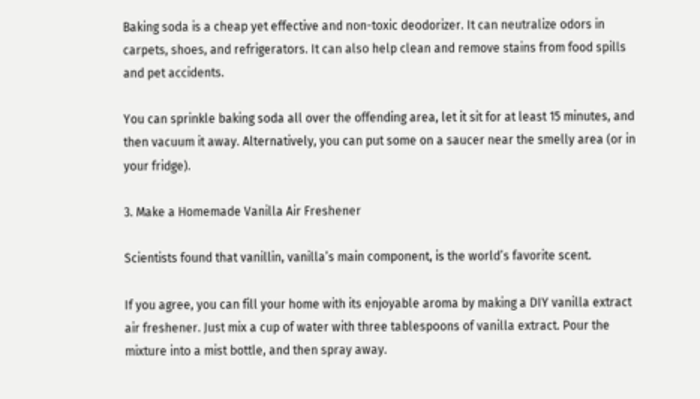Baking soda is a cheap yet effective and non-toxic deodorizer. It can neutralize odors in carpets, shoes, and refrigerators. It can also help clean and remove stains from food spills and pet accidents.

You can sprinkle baking soda all over the offending area, let it sit for at least 15 minutes, and then vacuum it away. Alternatively, you can put some on a saucer near the smelly area (or in your fridge).

3. Make a Homemade Vanilla Air Freshener

Scientists found that vanillin, vanilla’s main component, is the world’s favorite scent.

If you agree, you can fill your home with its enjoyable aroma by making a DIY vanilla extract air freshener. Just mix a cup of water with three tablespoons of vanilla extract. Pour the mixture into a mist bottle, and then spray away.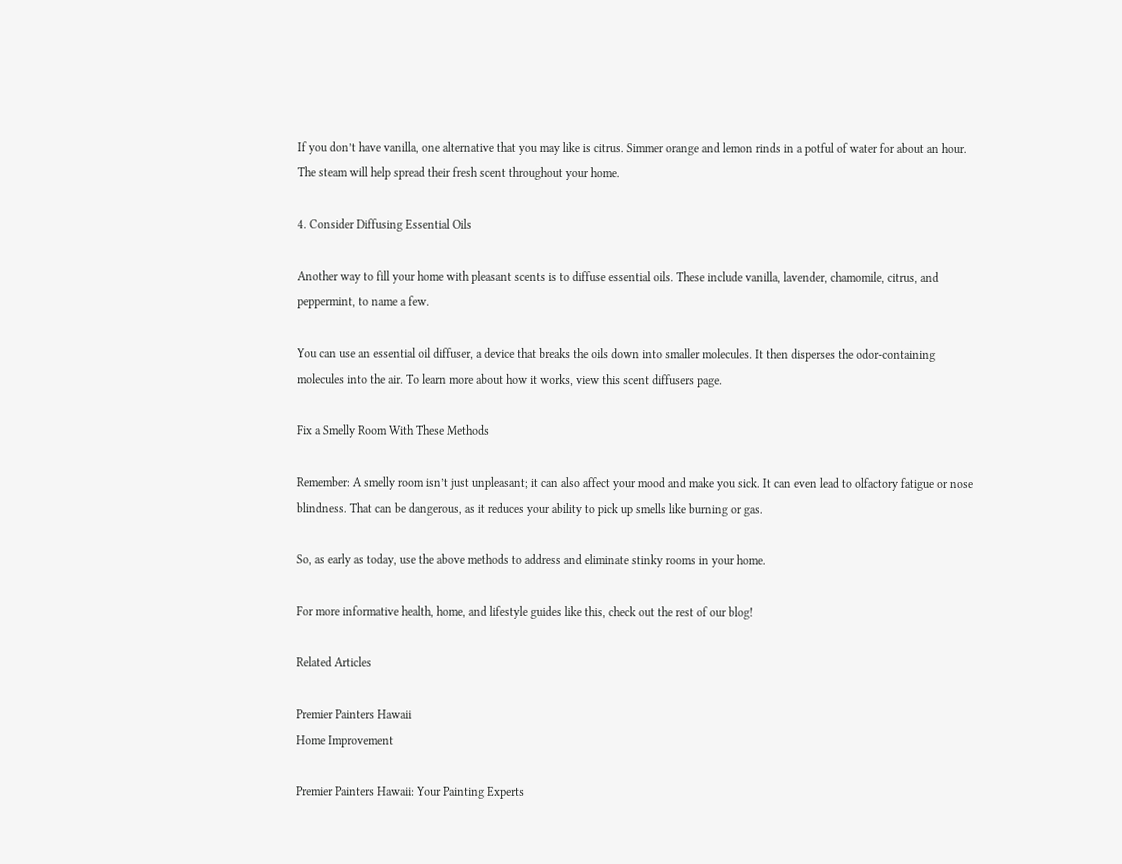If you don’t have vanilla, one alternative that you may like is citrus. Simmer orange and lemon rinds in a potful of water for about an hour. The steam will help spread their fresh scent throughout your home.

4. Consider Diffusing Essential Oils

Another way to fill your home with pleasant scents is to diffuse essential oils. These include vanilla, lavender, chamomile, citrus, and peppermint, to name a few.

You can use an essential oil diffuser, a device that breaks the oils down into smaller molecules. It then disperses the odor-containing molecules into the air. To learn more about how it works, view this scent diffusers page.

Fix a Smelly Room With These Methods

Remember: A smelly room isn’t just unpleasant; it can also affect your mood and make you sick. It can even lead to olfactory fatigue or nose blindness. That can be dangerous, as it reduces your ability to pick up smells like burning or gas.

So, as early as today, use the above methods to address and eliminate stinky rooms in your home.

For more informative health, home, and lifestyle guides like this, check out the rest of our blog!

Related Articles

Premier Painters Hawaii
Home Improvement

Premier Painters Hawaii: Your Painting Experts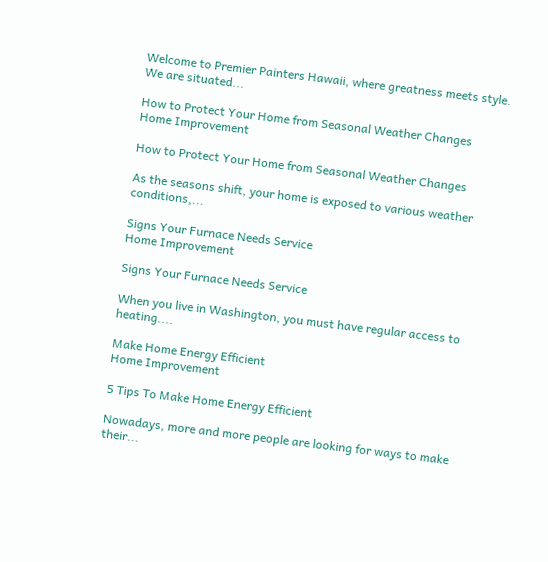Welcome to Premier Painters Hawaii, where greatness meets style. We are situated...

How to Protect Your Home from Seasonal Weather Changes
Home Improvement

How to Protect Your Home from Seasonal Weather Changes

As the seasons shift, your home is exposed to various weather conditions,...

Signs Your Furnace Needs Service
Home Improvement

Signs Your Furnace Needs Service

When you live in Washington, you must have regular access to heating....

Make Home Energy Efficient
Home Improvement

5 Tips To Make Home Energy Efficient

Nowadays, more and more people are looking for ways to make their...